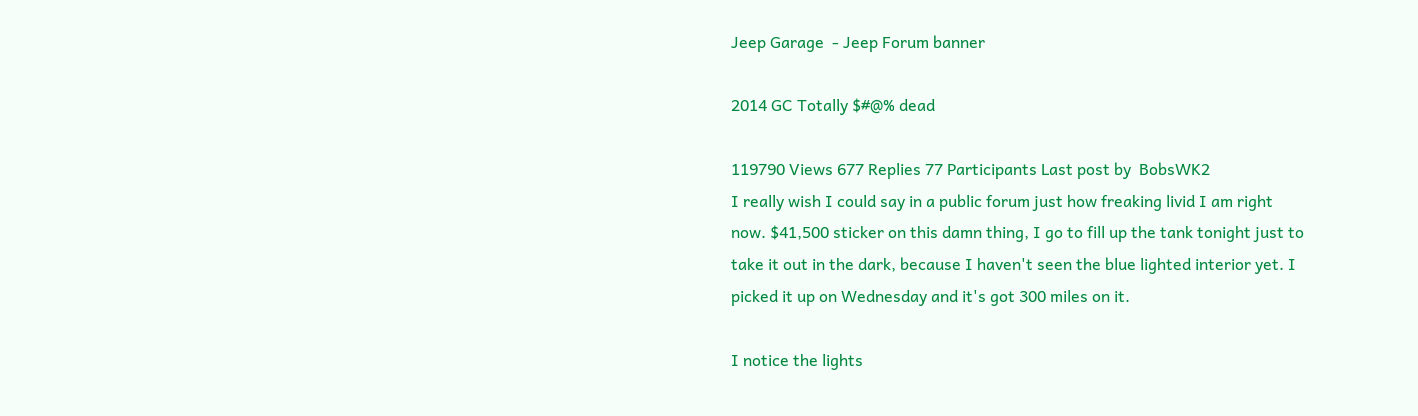Jeep Garage  - Jeep Forum banner

2014 GC Totally $#@% dead

119790 Views 677 Replies 77 Participants Last post by  BobsWK2
I really wish I could say in a public forum just how freaking livid I am right now. $41,500 sticker on this damn thing, I go to fill up the tank tonight just to take it out in the dark, because I haven't seen the blue lighted interior yet. I picked it up on Wednesday and it's got 300 miles on it.

I notice the lights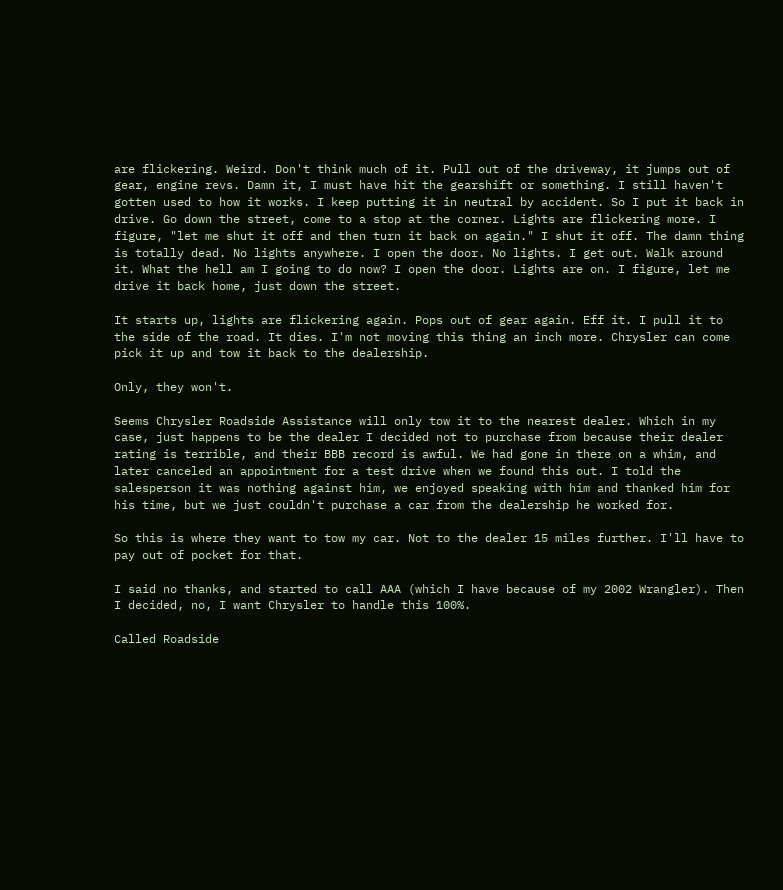are flickering. Weird. Don't think much of it. Pull out of the driveway, it jumps out of gear, engine revs. Damn it, I must have hit the gearshift or something. I still haven't gotten used to how it works. I keep putting it in neutral by accident. So I put it back in drive. Go down the street, come to a stop at the corner. Lights are flickering more. I figure, "let me shut it off and then turn it back on again." I shut it off. The damn thing is totally dead. No lights anywhere. I open the door. No lights. I get out. Walk around it. What the hell am I going to do now? I open the door. Lights are on. I figure, let me drive it back home, just down the street.

It starts up, lights are flickering again. Pops out of gear again. Eff it. I pull it to the side of the road. It dies. I'm not moving this thing an inch more. Chrysler can come pick it up and tow it back to the dealership.

Only, they won't.

Seems Chrysler Roadside Assistance will only tow it to the nearest dealer. Which in my case, just happens to be the dealer I decided not to purchase from because their dealer rating is terrible, and their BBB record is awful. We had gone in there on a whim, and later canceled an appointment for a test drive when we found this out. I told the salesperson it was nothing against him, we enjoyed speaking with him and thanked him for his time, but we just couldn't purchase a car from the dealership he worked for.

So this is where they want to tow my car. Not to the dealer 15 miles further. I'll have to pay out of pocket for that.

I said no thanks, and started to call AAA (which I have because of my 2002 Wrangler). Then I decided, no, I want Chrysler to handle this 100%.

Called Roadside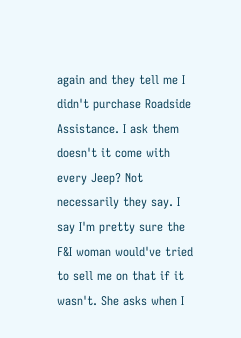again and they tell me I didn't purchase Roadside Assistance. I ask them doesn't it come with every Jeep? Not necessarily they say. I say I'm pretty sure the F&I woman would've tried to sell me on that if it wasn't. She asks when I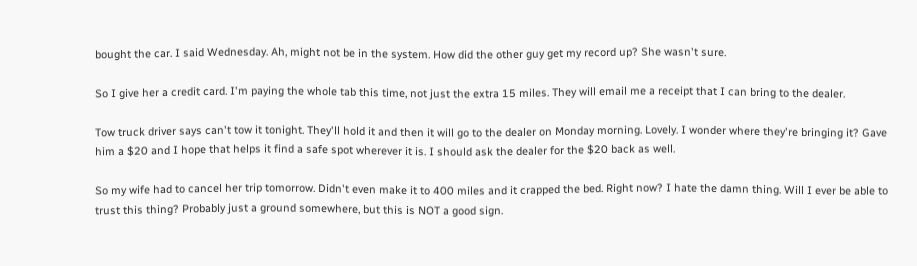bought the car. I said Wednesday. Ah, might not be in the system. How did the other guy get my record up? She wasn't sure.

So I give her a credit card. I'm paying the whole tab this time, not just the extra 15 miles. They will email me a receipt that I can bring to the dealer.

Tow truck driver says can't tow it tonight. They'll hold it and then it will go to the dealer on Monday morning. Lovely. I wonder where they're bringing it? Gave him a $20 and I hope that helps it find a safe spot wherever it is. I should ask the dealer for the $20 back as well.

So my wife had to cancel her trip tomorrow. Didn't even make it to 400 miles and it crapped the bed. Right now? I hate the damn thing. Will I ever be able to trust this thing? Probably just a ground somewhere, but this is NOT a good sign.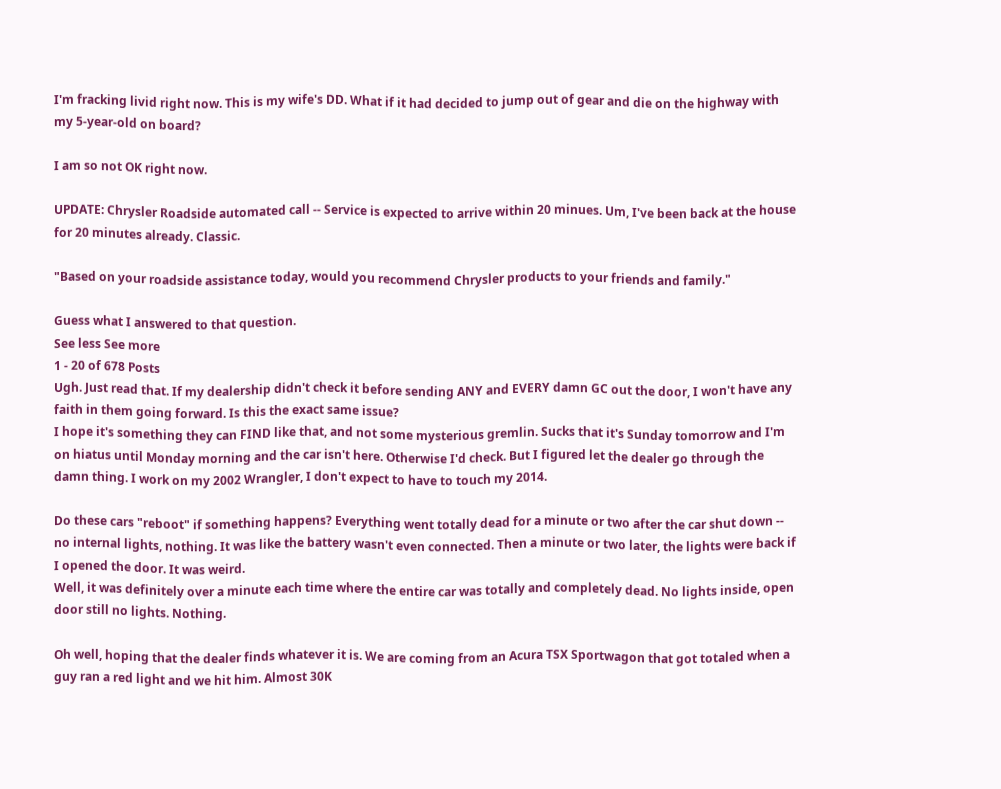I'm fracking livid right now. This is my wife's DD. What if it had decided to jump out of gear and die on the highway with my 5-year-old on board?

I am so not OK right now.

UPDATE: Chrysler Roadside automated call -- Service is expected to arrive within 20 minues. Um, I've been back at the house for 20 minutes already. Classic.

"Based on your roadside assistance today, would you recommend Chrysler products to your friends and family."

Guess what I answered to that question.
See less See more
1 - 20 of 678 Posts
Ugh. Just read that. If my dealership didn't check it before sending ANY and EVERY damn GC out the door, I won't have any faith in them going forward. Is this the exact same issue?
I hope it's something they can FIND like that, and not some mysterious gremlin. Sucks that it's Sunday tomorrow and I'm on hiatus until Monday morning and the car isn't here. Otherwise I'd check. But I figured let the dealer go through the damn thing. I work on my 2002 Wrangler, I don't expect to have to touch my 2014.

Do these cars "reboot" if something happens? Everything went totally dead for a minute or two after the car shut down -- no internal lights, nothing. It was like the battery wasn't even connected. Then a minute or two later, the lights were back if I opened the door. It was weird.
Well, it was definitely over a minute each time where the entire car was totally and completely dead. No lights inside, open door still no lights. Nothing.

Oh well, hoping that the dealer finds whatever it is. We are coming from an Acura TSX Sportwagon that got totaled when a guy ran a red light and we hit him. Almost 30K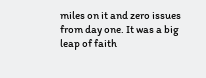miles on it and zero issues from day one. It was a big leap of faith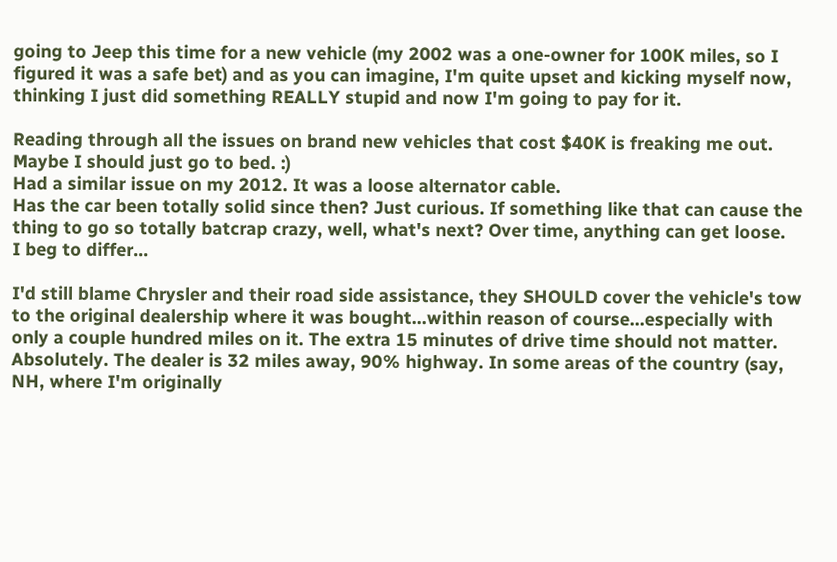going to Jeep this time for a new vehicle (my 2002 was a one-owner for 100K miles, so I figured it was a safe bet) and as you can imagine, I'm quite upset and kicking myself now, thinking I just did something REALLY stupid and now I'm going to pay for it.

Reading through all the issues on brand new vehicles that cost $40K is freaking me out. Maybe I should just go to bed. :)
Had a similar issue on my 2012. It was a loose alternator cable.
Has the car been totally solid since then? Just curious. If something like that can cause the thing to go so totally batcrap crazy, well, what's next? Over time, anything can get loose.
I beg to differ...

I'd still blame Chrysler and their road side assistance, they SHOULD cover the vehicle's tow to the original dealership where it was bought...within reason of course...especially with only a couple hundred miles on it. The extra 15 minutes of drive time should not matter.
Absolutely. The dealer is 32 miles away, 90% highway. In some areas of the country (say, NH, where I'm originally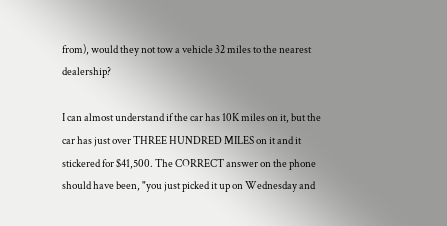from), would they not tow a vehicle 32 miles to the nearest dealership?

I can almost understand if the car has 10K miles on it, but the car has just over THREE HUNDRED MILES on it and it stickered for $41,500. The CORRECT answer on the phone should have been, "you just picked it up on Wednesday and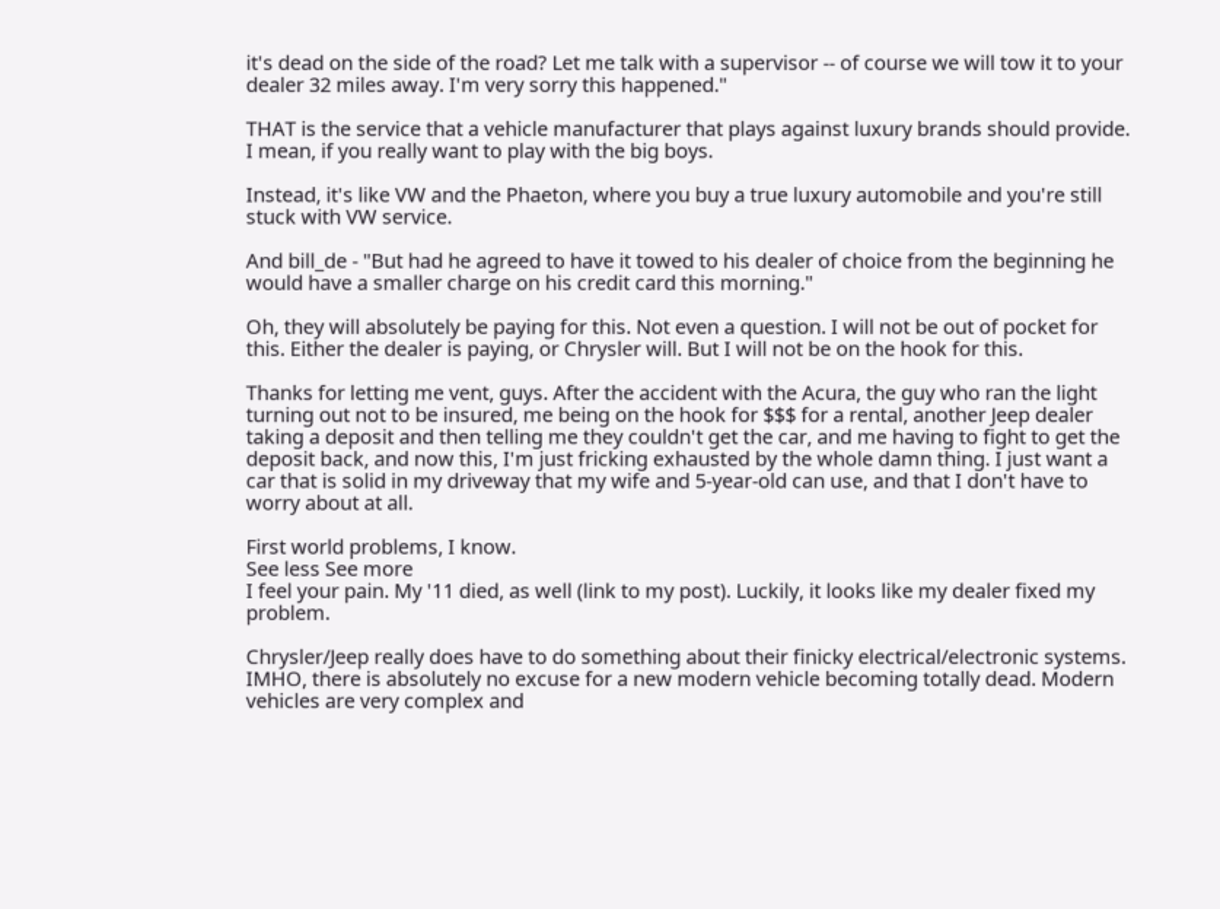it's dead on the side of the road? Let me talk with a supervisor -- of course we will tow it to your dealer 32 miles away. I'm very sorry this happened."

THAT is the service that a vehicle manufacturer that plays against luxury brands should provide. I mean, if you really want to play with the big boys.

Instead, it's like VW and the Phaeton, where you buy a true luxury automobile and you're still stuck with VW service.

And bill_de - "But had he agreed to have it towed to his dealer of choice from the beginning he would have a smaller charge on his credit card this morning."

Oh, they will absolutely be paying for this. Not even a question. I will not be out of pocket for this. Either the dealer is paying, or Chrysler will. But I will not be on the hook for this.

Thanks for letting me vent, guys. After the accident with the Acura, the guy who ran the light turning out not to be insured, me being on the hook for $$$ for a rental, another Jeep dealer taking a deposit and then telling me they couldn't get the car, and me having to fight to get the deposit back, and now this, I'm just fricking exhausted by the whole damn thing. I just want a car that is solid in my driveway that my wife and 5-year-old can use, and that I don't have to worry about at all.

First world problems, I know.
See less See more
I feel your pain. My '11 died, as well (link to my post). Luckily, it looks like my dealer fixed my problem.

Chrysler/Jeep really does have to do something about their finicky electrical/electronic systems. IMHO, there is absolutely no excuse for a new modern vehicle becoming totally dead. Modern vehicles are very complex and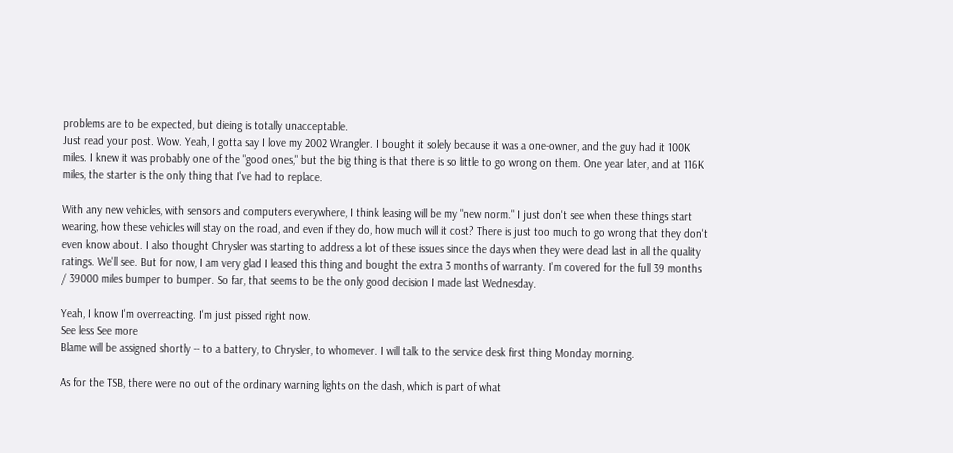problems are to be expected, but dieing is totally unacceptable.
Just read your post. Wow. Yeah, I gotta say I love my 2002 Wrangler. I bought it solely because it was a one-owner, and the guy had it 100K miles. I knew it was probably one of the "good ones," but the big thing is that there is so little to go wrong on them. One year later, and at 116K miles, the starter is the only thing that I've had to replace.

With any new vehicles, with sensors and computers everywhere, I think leasing will be my "new norm." I just don't see when these things start wearing, how these vehicles will stay on the road, and even if they do, how much will it cost? There is just too much to go wrong that they don't even know about. I also thought Chrysler was starting to address a lot of these issues since the days when they were dead last in all the quality ratings. We'll see. But for now, I am very glad I leased this thing and bought the extra 3 months of warranty. I'm covered for the full 39 months / 39000 miles bumper to bumper. So far, that seems to be the only good decision I made last Wednesday.

Yeah, I know I'm overreacting. I'm just pissed right now.
See less See more
Blame will be assigned shortly -- to a battery, to Chrysler, to whomever. I will talk to the service desk first thing Monday morning.

As for the TSB, there were no out of the ordinary warning lights on the dash, which is part of what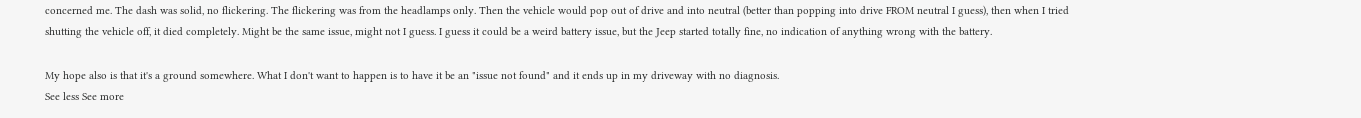concerned me. The dash was solid, no flickering. The flickering was from the headlamps only. Then the vehicle would pop out of drive and into neutral (better than popping into drive FROM neutral I guess), then when I tried shutting the vehicle off, it died completely. Might be the same issue, might not I guess. I guess it could be a weird battery issue, but the Jeep started totally fine, no indication of anything wrong with the battery.

My hope also is that it's a ground somewhere. What I don't want to happen is to have it be an "issue not found" and it ends up in my driveway with no diagnosis.
See less See more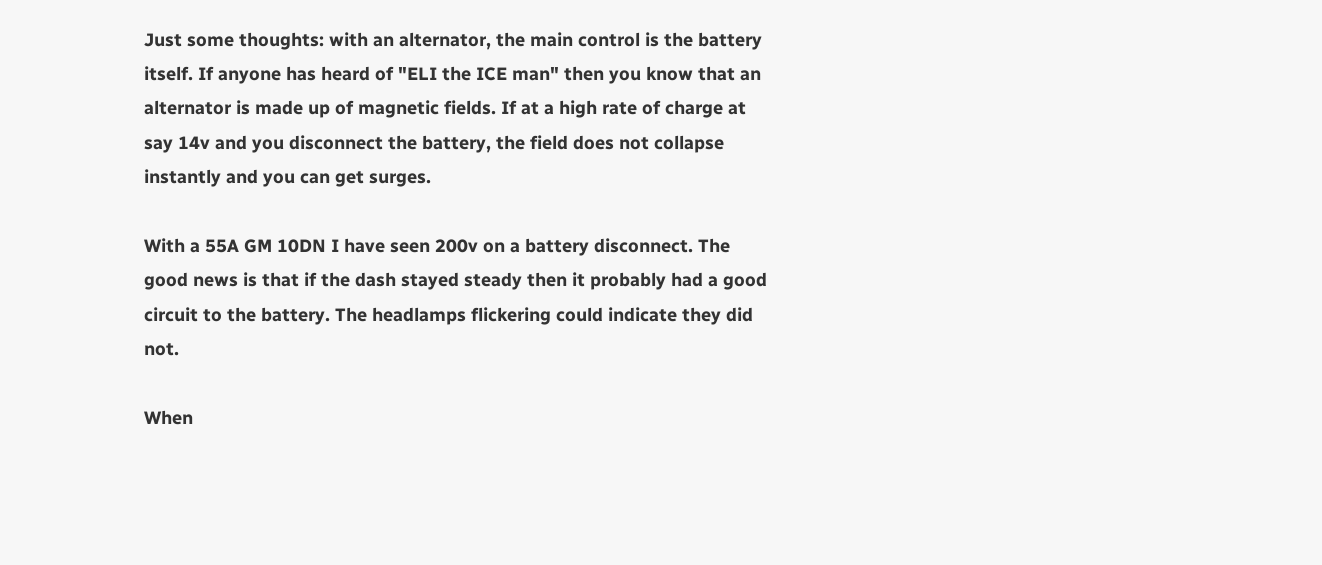Just some thoughts: with an alternator, the main control is the battery itself. If anyone has heard of "ELI the ICE man" then you know that an alternator is made up of magnetic fields. If at a high rate of charge at say 14v and you disconnect the battery, the field does not collapse instantly and you can get surges.

With a 55A GM 10DN I have seen 200v on a battery disconnect. The good news is that if the dash stayed steady then it probably had a good circuit to the battery. The headlamps flickering could indicate they did not.

When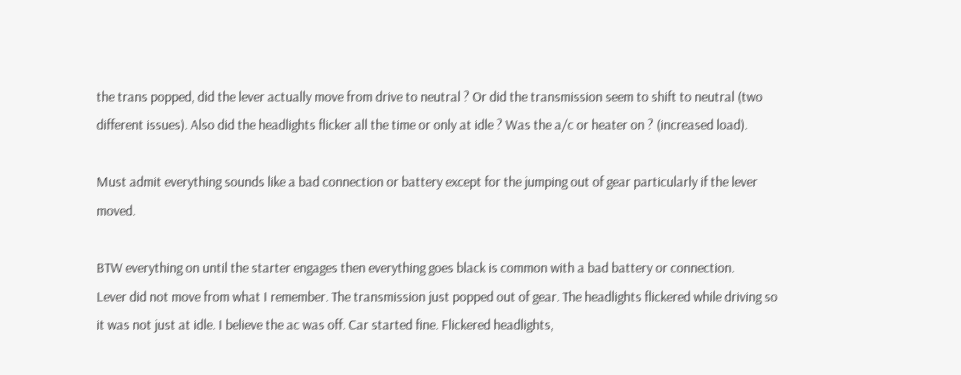the trans popped, did the lever actually move from drive to neutral ? Or did the transmission seem to shift to neutral (two different issues). Also did the headlights flicker all the time or only at idle ? Was the a/c or heater on ? (increased load).

Must admit everything sounds like a bad connection or battery except for the jumping out of gear particularly if the lever moved.

BTW everything on until the starter engages then everything goes black is common with a bad battery or connection.
Lever did not move from what I remember. The transmission just popped out of gear. The headlights flickered while driving so it was not just at idle. I believe the ac was off. Car started fine. Flickered headlights,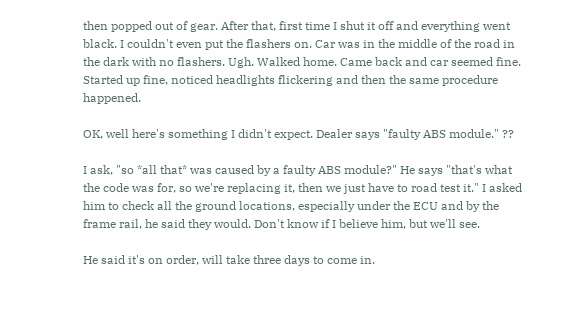then popped out of gear. After that, first time I shut it off and everything went black. I couldn't even put the flashers on. Car was in the middle of the road in the dark with no flashers. Ugh. Walked home. Came back and car seemed fine. Started up fine, noticed headlights flickering and then the same procedure happened.

OK, well here's something I didn't expect. Dealer says "faulty ABS module." ??

I ask, "so *all that* was caused by a faulty ABS module?" He says "that's what the code was for, so we're replacing it, then we just have to road test it." I asked him to check all the ground locations, especially under the ECU and by the frame rail, he said they would. Don't know if I believe him, but we'll see.

He said it's on order, will take three days to come in.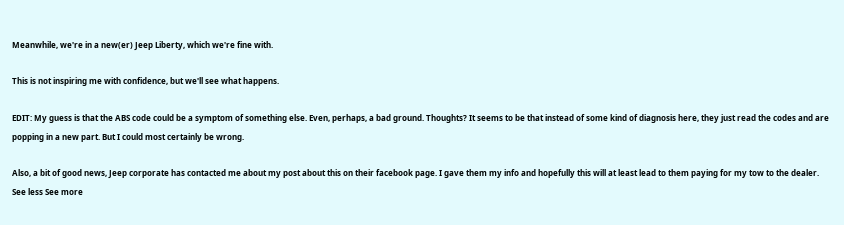Meanwhile, we're in a new(er) Jeep Liberty, which we're fine with.

This is not inspiring me with confidence, but we'll see what happens.

EDIT: My guess is that the ABS code could be a symptom of something else. Even, perhaps, a bad ground. Thoughts? It seems to be that instead of some kind of diagnosis here, they just read the codes and are popping in a new part. But I could most certainly be wrong.

Also, a bit of good news, Jeep corporate has contacted me about my post about this on their facebook page. I gave them my info and hopefully this will at least lead to them paying for my tow to the dealer.
See less See more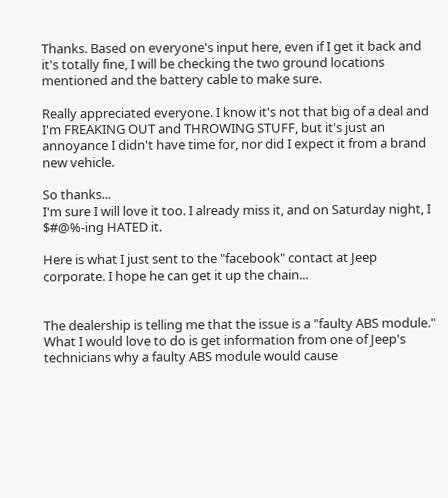Thanks. Based on everyone's input here, even if I get it back and it's totally fine, I will be checking the two ground locations mentioned and the battery cable to make sure.

Really appreciated everyone. I know it's not that big of a deal and I'm FREAKING OUT and THROWING STUFF, but it's just an annoyance I didn't have time for, nor did I expect it from a brand new vehicle.

So thanks...
I'm sure I will love it too. I already miss it, and on Saturday night, I $#@%-ing HATED it.

Here is what I just sent to the "facebook" contact at Jeep corporate. I hope he can get it up the chain...


The dealership is telling me that the issue is a "faulty ABS module." What I would love to do is get information from one of Jeep's technicians why a faulty ABS module would cause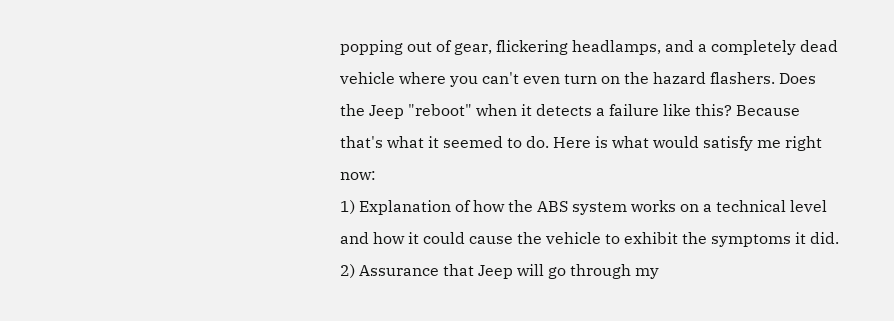popping out of gear, flickering headlamps, and a completely dead vehicle where you can't even turn on the hazard flashers. Does the Jeep "reboot" when it detects a failure like this? Because that's what it seemed to do. Here is what would satisfy me right now:
1) Explanation of how the ABS system works on a technical level and how it could cause the vehicle to exhibit the symptoms it did.
2) Assurance that Jeep will go through my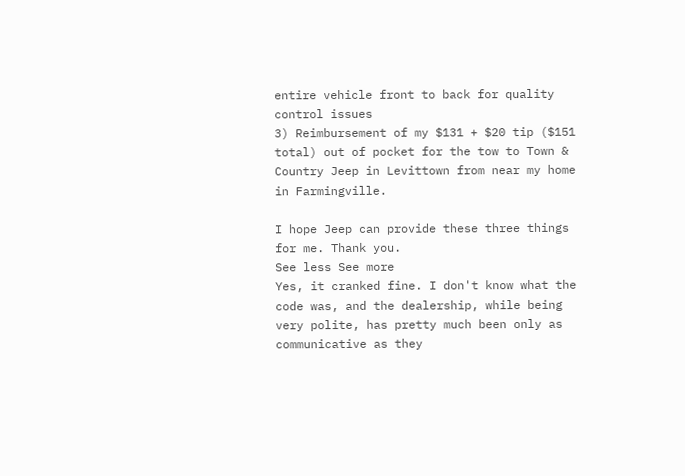entire vehicle front to back for quality control issues
3) Reimbursement of my $131 + $20 tip ($151 total) out of pocket for the tow to Town & Country Jeep in Levittown from near my home in Farmingville.

I hope Jeep can provide these three things for me. Thank you.
See less See more
Yes, it cranked fine. I don't know what the code was, and the dealership, while being very polite, has pretty much been only as communicative as they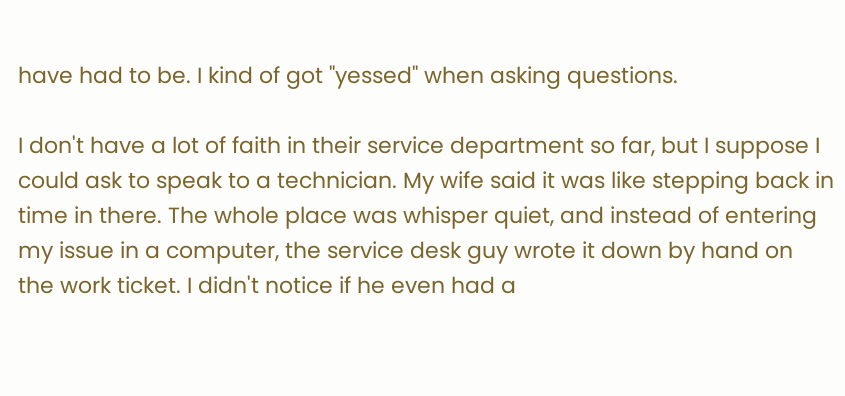have had to be. I kind of got "yessed" when asking questions.

I don't have a lot of faith in their service department so far, but I suppose I could ask to speak to a technician. My wife said it was like stepping back in time in there. The whole place was whisper quiet, and instead of entering my issue in a computer, the service desk guy wrote it down by hand on the work ticket. I didn't notice if he even had a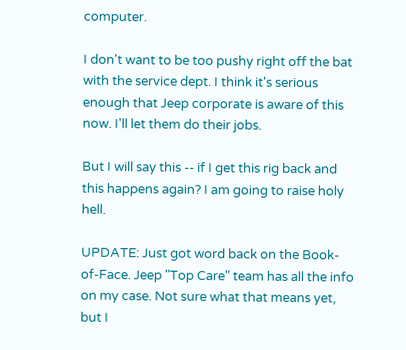computer.

I don't want to be too pushy right off the bat with the service dept. I think it's serious enough that Jeep corporate is aware of this now. I'll let them do their jobs.

But I will say this -- if I get this rig back and this happens again? I am going to raise holy hell.

UPDATE: Just got word back on the Book-of-Face. Jeep "Top Care" team has all the info on my case. Not sure what that means yet, but I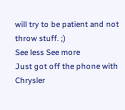will try to be patient and not throw stuff. ;)
See less See more
Just got off the phone with Chrysler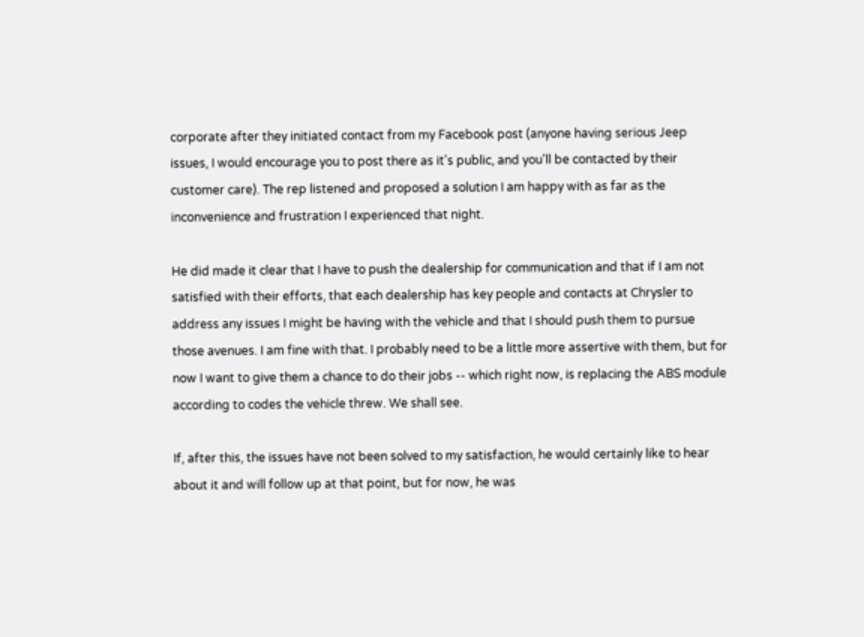corporate after they initiated contact from my Facebook post (anyone having serious Jeep issues, I would encourage you to post there as it's public, and you'll be contacted by their customer care). The rep listened and proposed a solution I am happy with as far as the inconvenience and frustration I experienced that night.

He did made it clear that I have to push the dealership for communication and that if I am not satisfied with their efforts, that each dealership has key people and contacts at Chrysler to address any issues I might be having with the vehicle and that I should push them to pursue those avenues. I am fine with that. I probably need to be a little more assertive with them, but for now I want to give them a chance to do their jobs -- which right now, is replacing the ABS module according to codes the vehicle threw. We shall see.

If, after this, the issues have not been solved to my satisfaction, he would certainly like to hear about it and will follow up at that point, but for now, he was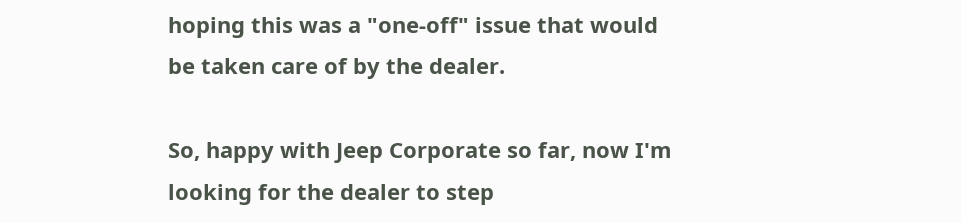hoping this was a "one-off" issue that would be taken care of by the dealer.

So, happy with Jeep Corporate so far, now I'm looking for the dealer to step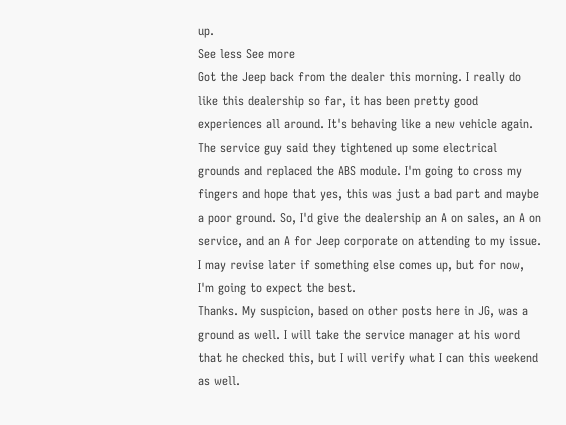up.
See less See more
Got the Jeep back from the dealer this morning. I really do like this dealership so far, it has been pretty good experiences all around. It's behaving like a new vehicle again. The service guy said they tightened up some electrical grounds and replaced the ABS module. I'm going to cross my fingers and hope that yes, this was just a bad part and maybe a poor ground. So, I'd give the dealership an A on sales, an A on service, and an A for Jeep corporate on attending to my issue. I may revise later if something else comes up, but for now, I'm going to expect the best.
Thanks. My suspicion, based on other posts here in JG, was a ground as well. I will take the service manager at his word that he checked this, but I will verify what I can this weekend as well.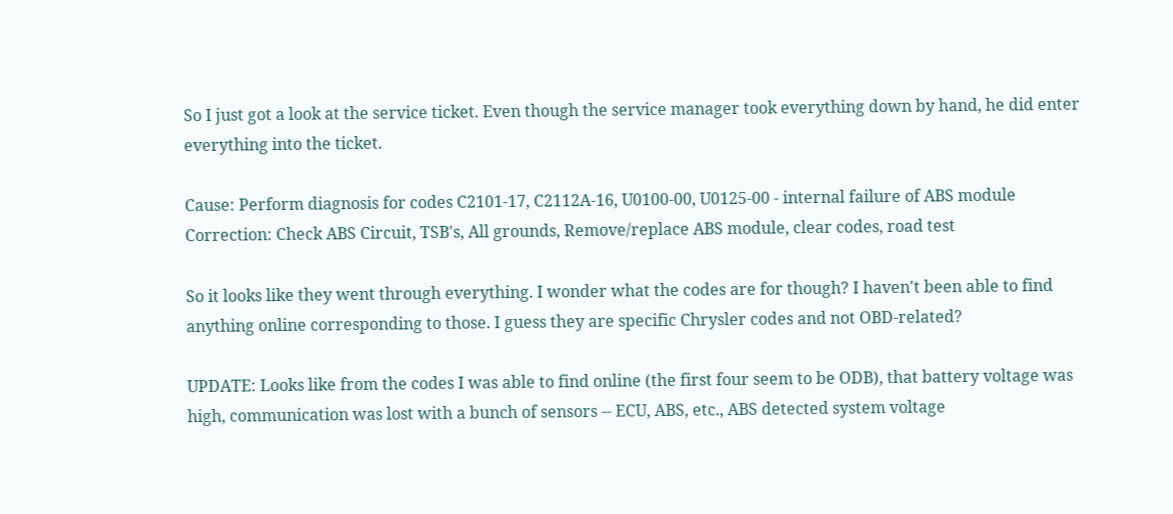So I just got a look at the service ticket. Even though the service manager took everything down by hand, he did enter everything into the ticket.

Cause: Perform diagnosis for codes C2101-17, C2112A-16, U0100-00, U0125-00 - internal failure of ABS module
Correction: Check ABS Circuit, TSB's, All grounds, Remove/replace ABS module, clear codes, road test

So it looks like they went through everything. I wonder what the codes are for though? I haven't been able to find anything online corresponding to those. I guess they are specific Chrysler codes and not OBD-related?

UPDATE: Looks like from the codes I was able to find online (the first four seem to be ODB), that battery voltage was high, communication was lost with a bunch of sensors -- ECU, ABS, etc., ABS detected system voltage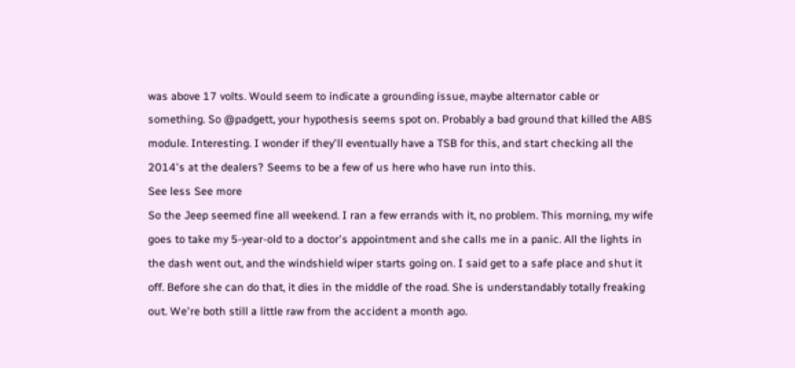was above 17 volts. Would seem to indicate a grounding issue, maybe alternator cable or something. So @padgett, your hypothesis seems spot on. Probably a bad ground that killed the ABS module. Interesting. I wonder if they'll eventually have a TSB for this, and start checking all the 2014's at the dealers? Seems to be a few of us here who have run into this.
See less See more
So the Jeep seemed fine all weekend. I ran a few errands with it, no problem. This morning, my wife goes to take my 5-year-old to a doctor's appointment and she calls me in a panic. All the lights in the dash went out, and the windshield wiper starts going on. I said get to a safe place and shut it off. Before she can do that, it dies in the middle of the road. She is understandably totally freaking out. We're both still a little raw from the accident a month ago.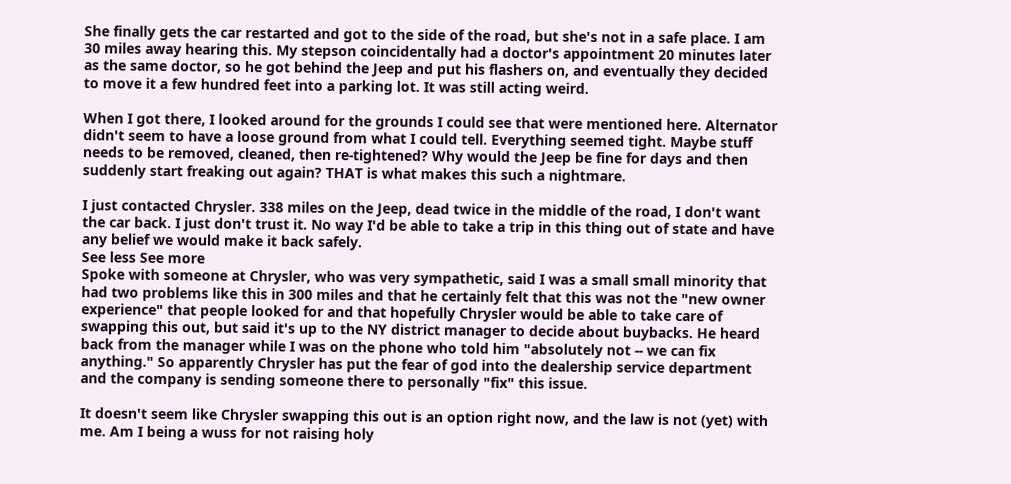She finally gets the car restarted and got to the side of the road, but she's not in a safe place. I am 30 miles away hearing this. My stepson coincidentally had a doctor's appointment 20 minutes later as the same doctor, so he got behind the Jeep and put his flashers on, and eventually they decided to move it a few hundred feet into a parking lot. It was still acting weird.

When I got there, I looked around for the grounds I could see that were mentioned here. Alternator didn't seem to have a loose ground from what I could tell. Everything seemed tight. Maybe stuff needs to be removed, cleaned, then re-tightened? Why would the Jeep be fine for days and then suddenly start freaking out again? THAT is what makes this such a nightmare.

I just contacted Chrysler. 338 miles on the Jeep, dead twice in the middle of the road, I don't want the car back. I just don't trust it. No way I'd be able to take a trip in this thing out of state and have any belief we would make it back safely.
See less See more
Spoke with someone at Chrysler, who was very sympathetic, said I was a small small minority that had two problems like this in 300 miles and that he certainly felt that this was not the "new owner experience" that people looked for and that hopefully Chrysler would be able to take care of swapping this out, but said it's up to the NY district manager to decide about buybacks. He heard back from the manager while I was on the phone who told him "absolutely not -- we can fix anything." So apparently Chrysler has put the fear of god into the dealership service department and the company is sending someone there to personally "fix" this issue.

It doesn't seem like Chrysler swapping this out is an option right now, and the law is not (yet) with me. Am I being a wuss for not raising holy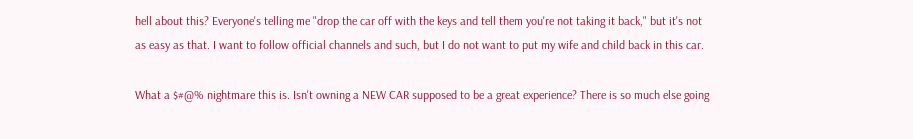hell about this? Everyone's telling me "drop the car off with the keys and tell them you're not taking it back," but it's not as easy as that. I want to follow official channels and such, but I do not want to put my wife and child back in this car.

What a $#@% nightmare this is. Isn't owning a NEW CAR supposed to be a great experience? There is so much else going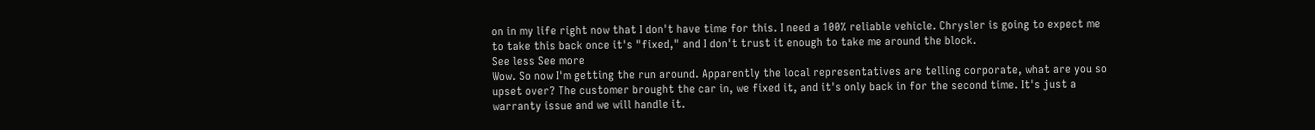on in my life right now that I don't have time for this. I need a 100% reliable vehicle. Chrysler is going to expect me to take this back once it's "fixed," and I don't trust it enough to take me around the block.
See less See more
Wow. So now I'm getting the run around. Apparently the local representatives are telling corporate, what are you so upset over? The customer brought the car in, we fixed it, and it's only back in for the second time. It's just a warranty issue and we will handle it.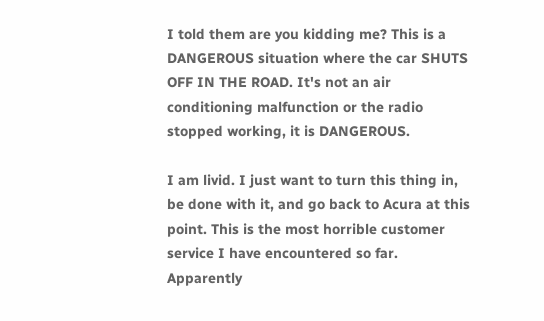I told them are you kidding me? This is a DANGEROUS situation where the car SHUTS OFF IN THE ROAD. It's not an air conditioning malfunction or the radio stopped working, it is DANGEROUS.

I am livid. I just want to turn this thing in, be done with it, and go back to Acura at this point. This is the most horrible customer service I have encountered so far. Apparently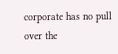corporate has no pull over the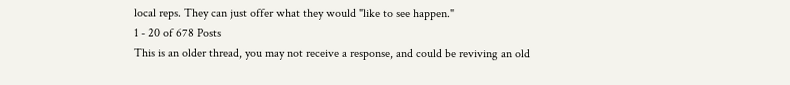local reps. They can just offer what they would "like to see happen."
1 - 20 of 678 Posts
This is an older thread, you may not receive a response, and could be reviving an old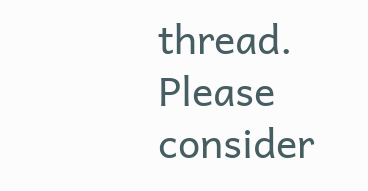thread. Please consider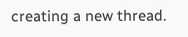creating a new thread.